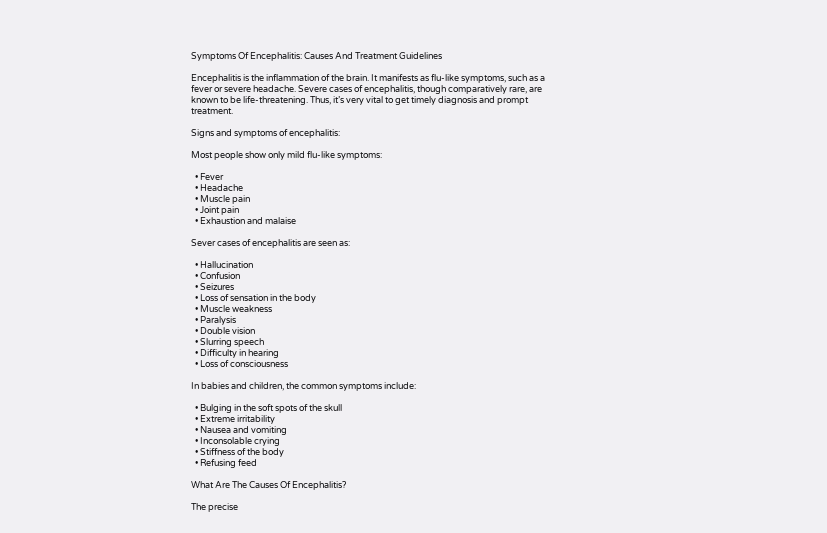Symptoms Of Encephalitis: Causes And Treatment Guidelines

Encephalitis is the inflammation of the brain. It manifests as flu-like symptoms, such as a fever or severe headache. Severe cases of encephalitis, though comparatively rare, are known to be life-threatening. Thus, it’s very vital to get timely diagnosis and prompt treatment.

Signs and symptoms of encephalitis:

Most people show only mild flu-like symptoms:

  • Fever
  • Headache
  • Muscle pain
  • Joint pain
  • Exhaustion and malaise

Sever cases of encephalitis are seen as:

  • Hallucination
  • Confusion
  • Seizures
  • Loss of sensation in the body
  • Muscle weakness
  • Paralysis
  • Double vision
  • Slurring speech
  • Difficulty in hearing
  • Loss of consciousness

In babies and children, the common symptoms include:

  • Bulging in the soft spots of the skull
  • Extreme irritability
  • Nausea and vomiting
  • Inconsolable crying
  • Stiffness of the body
  • Refusing feed

What Are The Causes Of Encephalitis?

The precise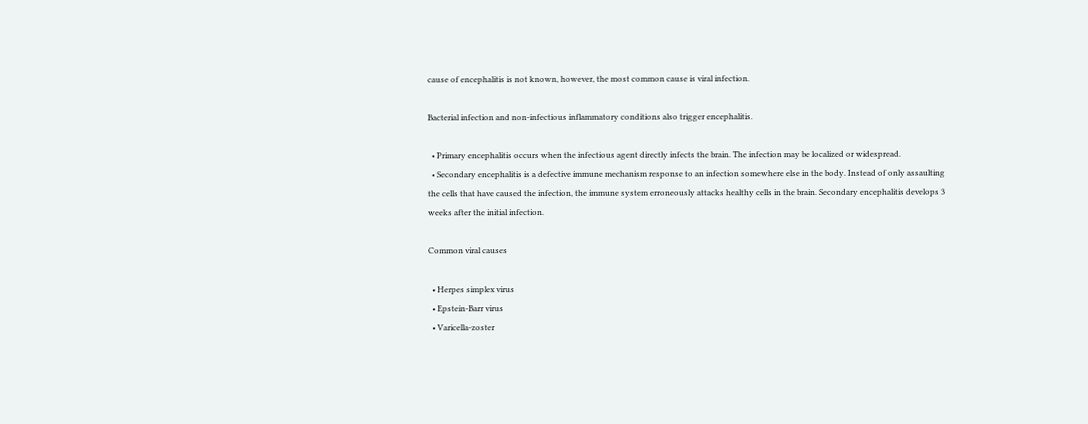cause of encephalitis is not known, however, the most common cause is viral infection.

Bacterial infection and non-infectious inflammatory conditions also trigger encephalitis.

  • Primary encephalitis occurs when the infectious agent directly infects the brain. The infection may be localized or widespread.
  • Secondary encephalitis is a defective immune mechanism response to an infection somewhere else in the body. Instead of only assaulting the cells that have caused the infection, the immune system erroneously attacks healthy cells in the brain. Secondary encephalitis develops 3 weeks after the initial infection.

Common viral causes

  • Herpes simplex virus
  • Epstein-Barr virus
  • Varicella-zoster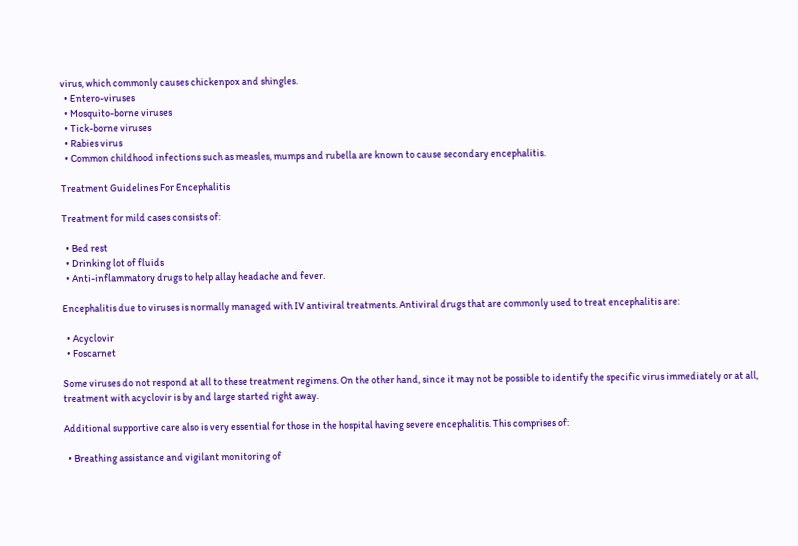virus, which commonly causes chickenpox and shingles.
  • Entero-viruses
  • Mosquito-borne viruses
  • Tick-borne viruses
  • Rabies virus
  • Common childhood infections such as measles, mumps and rubella are known to cause secondary encephalitis.

Treatment Guidelines For Encephalitis

Treatment for mild cases consists of:

  • Bed rest
  • Drinking lot of fluids
  • Anti-inflammatory drugs to help allay headache and fever.

Encephalitis due to viruses is normally managed with IV antiviral treatments. Antiviral drugs that are commonly used to treat encephalitis are:

  • Acyclovir
  • Foscarnet

Some viruses do not respond at all to these treatment regimens. On the other hand, since it may not be possible to identify the specific virus immediately or at all, treatment with acyclovir is by and large started right away.

Additional supportive care also is very essential for those in the hospital having severe encephalitis. This comprises of:

  • Breathing assistance and vigilant monitoring of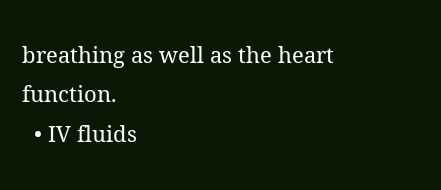breathing as well as the heart function.
  • IV fluids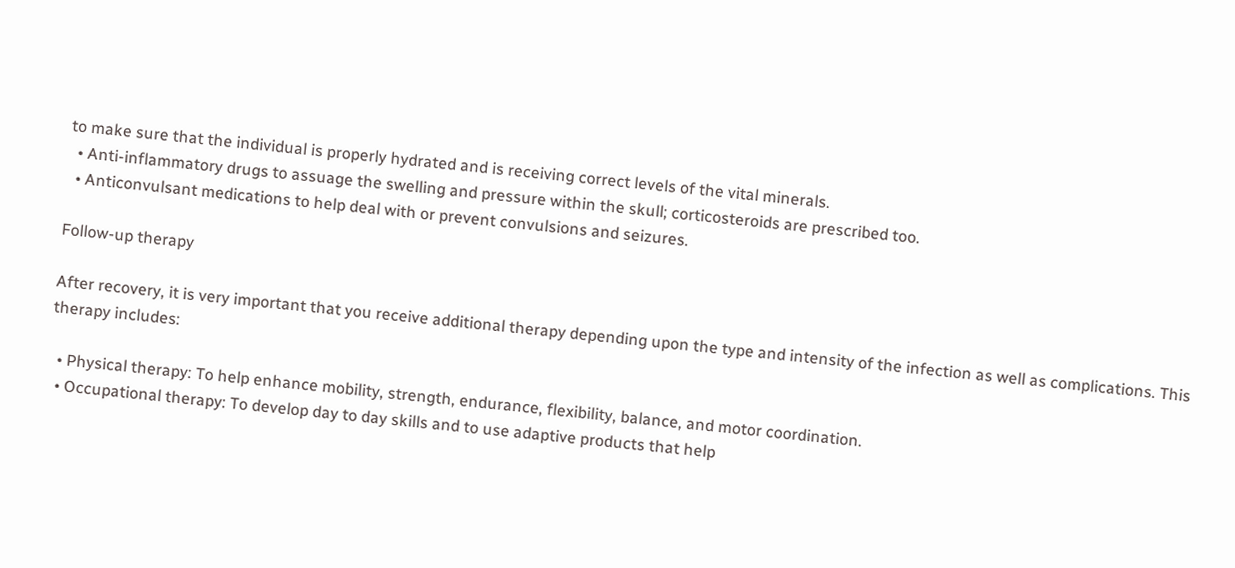to make sure that the individual is properly hydrated and is receiving correct levels of the vital minerals.
  • Anti-inflammatory drugs to assuage the swelling and pressure within the skull; corticosteroids are prescribed too.
  • Anticonvulsant medications to help deal with or prevent convulsions and seizures.

Follow-up therapy

After recovery, it is very important that you receive additional therapy depending upon the type and intensity of the infection as well as complications. This therapy includes:

  • Physical therapy: To help enhance mobility, strength, endurance, flexibility, balance, and motor coordination.
  • Occupational therapy: To develop day to day skills and to use adaptive products that help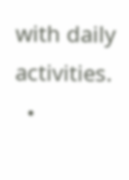with daily activities.
  •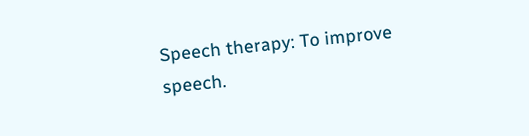Speech therapy: To improve speech.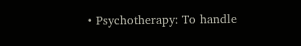• Psychotherapy: To handle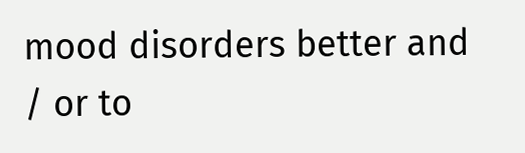mood disorders better and / or to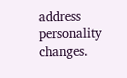address personality changes.